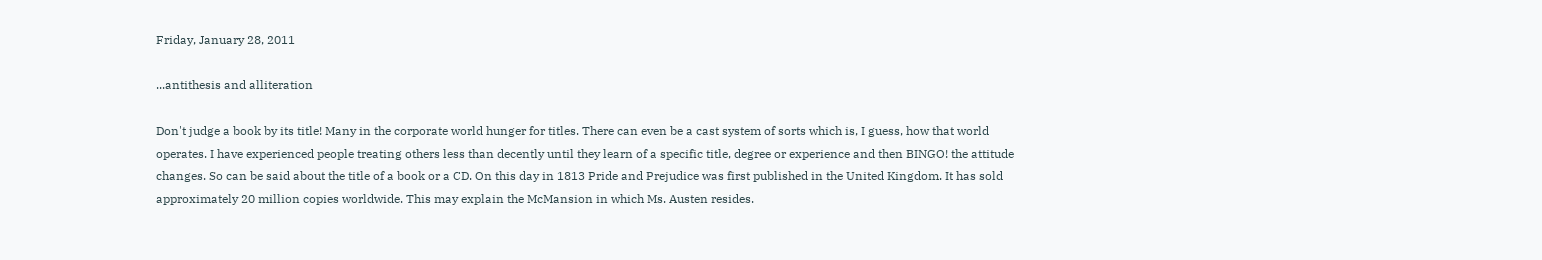Friday, January 28, 2011

...antithesis and alliteration

Don't judge a book by its title! Many in the corporate world hunger for titles. There can even be a cast system of sorts which is, I guess, how that world operates. I have experienced people treating others less than decently until they learn of a specific title, degree or experience and then BINGO! the attitude changes. So can be said about the title of a book or a CD. On this day in 1813 Pride and Prejudice was first published in the United Kingdom. It has sold approximately 20 million copies worldwide. This may explain the McMansion in which Ms. Austen resides.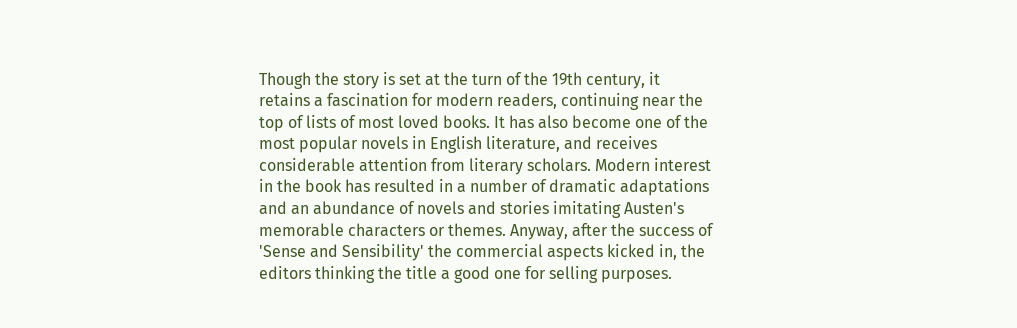Though the story is set at the turn of the 19th century, it retains a fascination for modern readers, continuing near the top of lists of most loved books. It has also become one of the most popular novels in English literature, and receives considerable attention from literary scholars. Modern interest in the book has resulted in a number of dramatic adaptations and an abundance of novels and stories imitating Austen's memorable characters or themes. Anyway, after the success of 'Sense and Sensibility' the commercial aspects kicked in, the editors thinking the title a good one for selling purposes.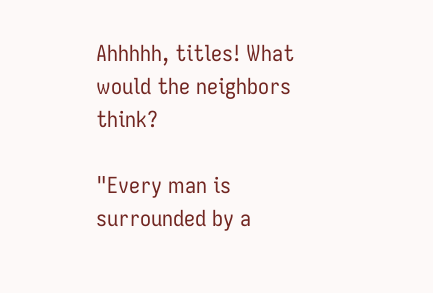Ahhhhh, titles! What would the neighbors think?

"Every man is surrounded by a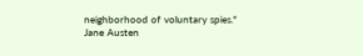neighborhood of voluntary spies."
Jane Austen